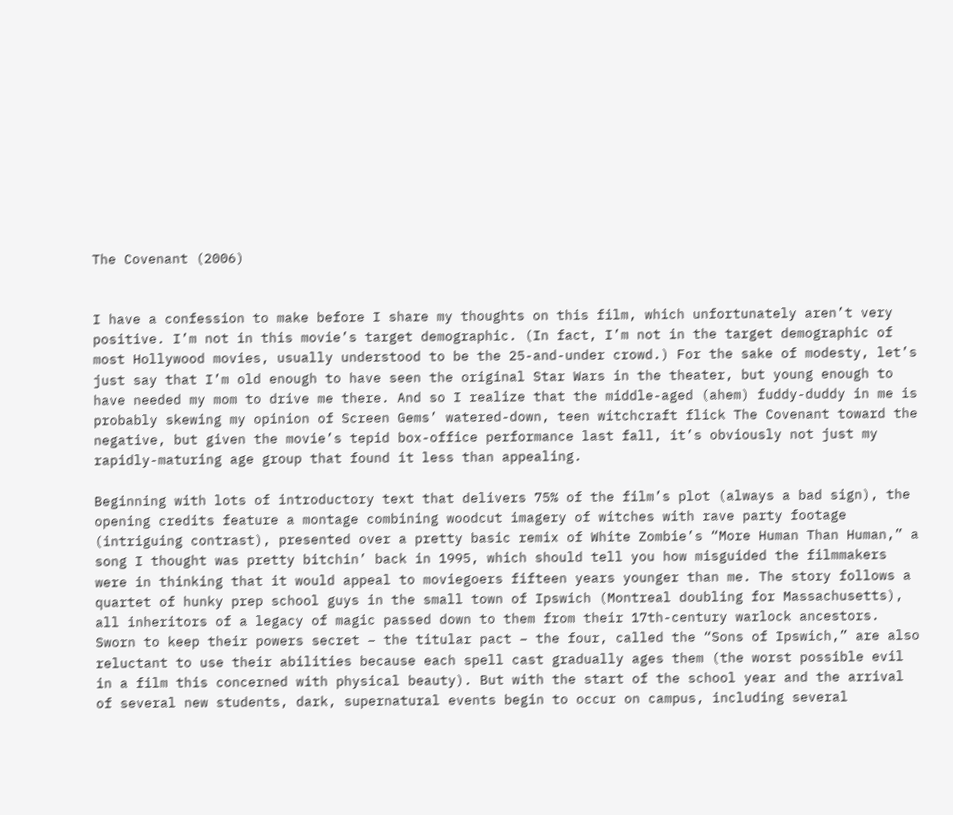The Covenant (2006)


I have a confession to make before I share my thoughts on this film, which unfortunately aren’t very positive. I’m not in this movie’s target demographic. (In fact, I’m not in the target demographic of most Hollywood movies, usually understood to be the 25-and-under crowd.) For the sake of modesty, let’s just say that I’m old enough to have seen the original Star Wars in the theater, but young enough to have needed my mom to drive me there. And so I realize that the middle-aged (ahem) fuddy-duddy in me is probably skewing my opinion of Screen Gems’ watered-down, teen witchcraft flick The Covenant toward the negative, but given the movie’s tepid box-office performance last fall, it’s obviously not just my rapidly-maturing age group that found it less than appealing.

Beginning with lots of introductory text that delivers 75% of the film’s plot (always a bad sign), the opening credits feature a montage combining woodcut imagery of witches with rave party footage (intriguing contrast), presented over a pretty basic remix of White Zombie’s “More Human Than Human,” a song I thought was pretty bitchin’ back in 1995, which should tell you how misguided the filmmakers were in thinking that it would appeal to moviegoers fifteen years younger than me. The story follows a quartet of hunky prep school guys in the small town of Ipswich (Montreal doubling for Massachusetts), all inheritors of a legacy of magic passed down to them from their 17th-century warlock ancestors. Sworn to keep their powers secret – the titular pact – the four, called the “Sons of Ipswich,” are also reluctant to use their abilities because each spell cast gradually ages them (the worst possible evil in a film this concerned with physical beauty). But with the start of the school year and the arrival of several new students, dark, supernatural events begin to occur on campus, including several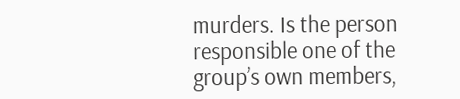murders. Is the person responsible one of the group’s own members,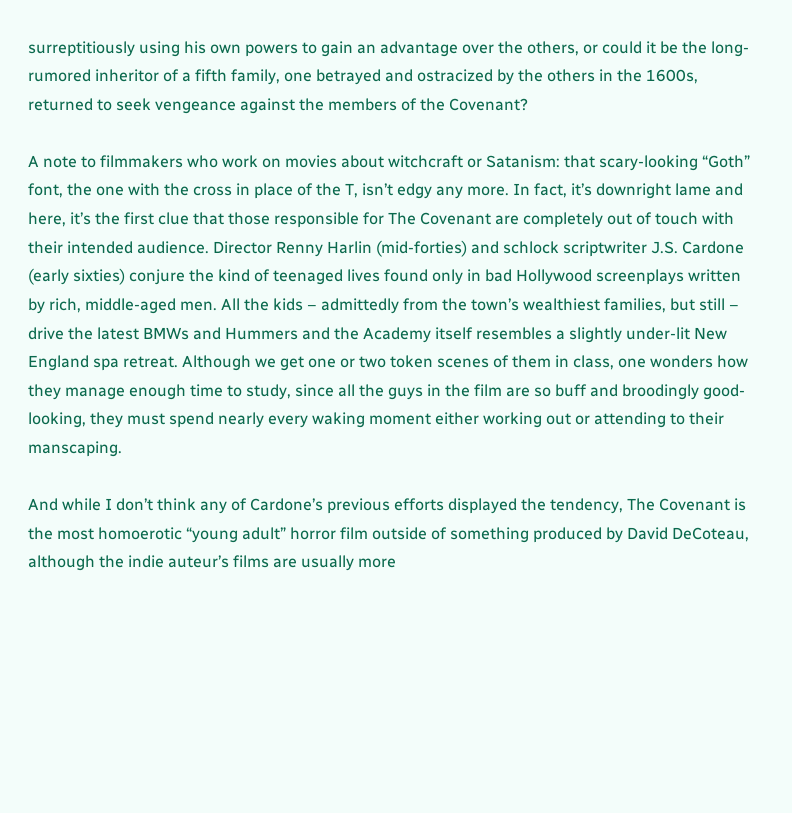surreptitiously using his own powers to gain an advantage over the others, or could it be the long-rumored inheritor of a fifth family, one betrayed and ostracized by the others in the 1600s, returned to seek vengeance against the members of the Covenant?

A note to filmmakers who work on movies about witchcraft or Satanism: that scary-looking “Goth” font, the one with the cross in place of the T, isn’t edgy any more. In fact, it’s downright lame and here, it’s the first clue that those responsible for The Covenant are completely out of touch with their intended audience. Director Renny Harlin (mid-forties) and schlock scriptwriter J.S. Cardone (early sixties) conjure the kind of teenaged lives found only in bad Hollywood screenplays written by rich, middle-aged men. All the kids – admittedly from the town’s wealthiest families, but still – drive the latest BMWs and Hummers and the Academy itself resembles a slightly under-lit New England spa retreat. Although we get one or two token scenes of them in class, one wonders how they manage enough time to study, since all the guys in the film are so buff and broodingly good-looking, they must spend nearly every waking moment either working out or attending to their manscaping.

And while I don’t think any of Cardone’s previous efforts displayed the tendency, The Covenant is the most homoerotic “young adult” horror film outside of something produced by David DeCoteau, although the indie auteur’s films are usually more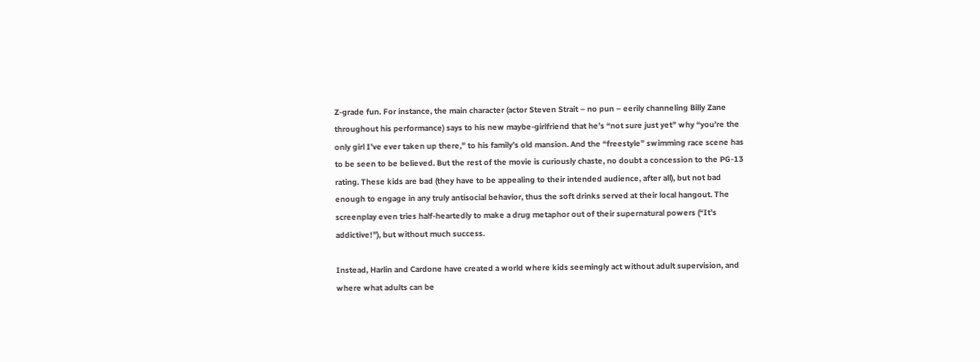Z-grade fun. For instance, the main character (actor Steven Strait – no pun – eerily channeling Billy Zane throughout his performance) says to his new maybe-girlfriend that he’s “not sure just yet” why “you’re the only girl I’ve ever taken up there,” to his family’s old mansion. And the “freestyle” swimming race scene has to be seen to be believed. But the rest of the movie is curiously chaste, no doubt a concession to the PG-13 rating. These kids are bad (they have to be appealing to their intended audience, after all), but not bad enough to engage in any truly antisocial behavior, thus the soft drinks served at their local hangout. The screenplay even tries half-heartedly to make a drug metaphor out of their supernatural powers (“It’s addictive!”), but without much success.

Instead, Harlin and Cardone have created a world where kids seemingly act without adult supervision, and where what adults can be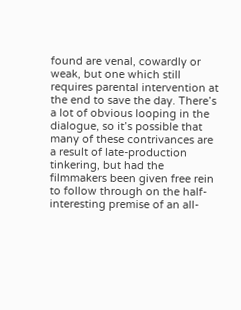found are venal, cowardly or weak, but one which still requires parental intervention at the end to save the day. There’s a lot of obvious looping in the dialogue, so it’s possible that many of these contrivances are a result of late-production tinkering, but had the filmmakers been given free rein to follow through on the half-interesting premise of an all-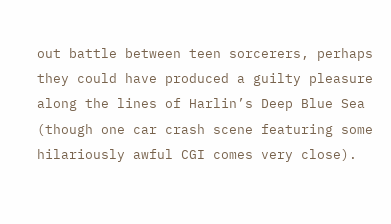out battle between teen sorcerers, perhaps they could have produced a guilty pleasure along the lines of Harlin’s Deep Blue Sea (though one car crash scene featuring some hilariously awful CGI comes very close).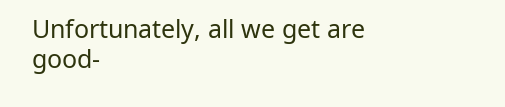Unfortunately, all we get are good-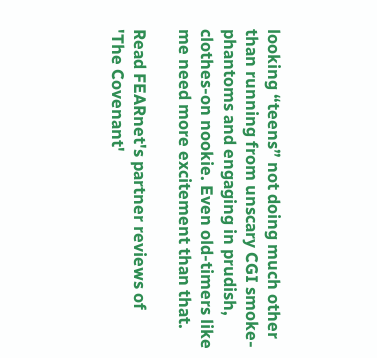looking “teens” not doing much other than running from unscary CGI smoke-phantoms and engaging in prudish, clothes-on nookie. Even old-timers like me need more excitement than that.

Read FEARnet's partner reviews of 'The Covenant'